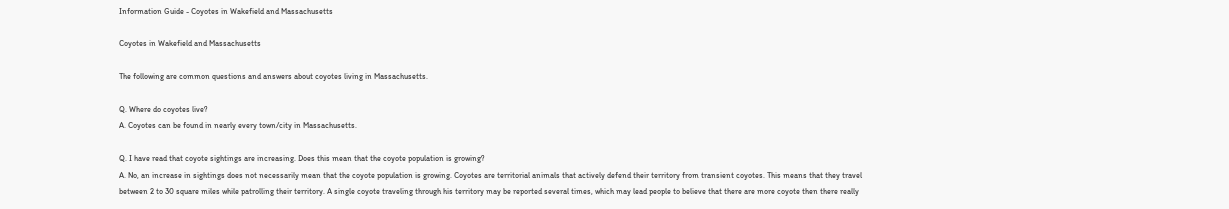Information Guide - Coyotes in Wakefield and Massachusetts

Coyotes in Wakefield and Massachusetts

The following are common questions and answers about coyotes living in Massachusetts.

Q. Where do coyotes live?
A. Coyotes can be found in nearly every town/city in Massachusetts.

Q. I have read that coyote sightings are increasing. Does this mean that the coyote population is growing?
A. No, an increase in sightings does not necessarily mean that the coyote population is growing. Coyotes are territorial animals that actively defend their territory from transient coyotes. This means that they travel between 2 to 30 square miles while patrolling their territory. A single coyote traveling through his territory may be reported several times, which may lead people to believe that there are more coyote then there really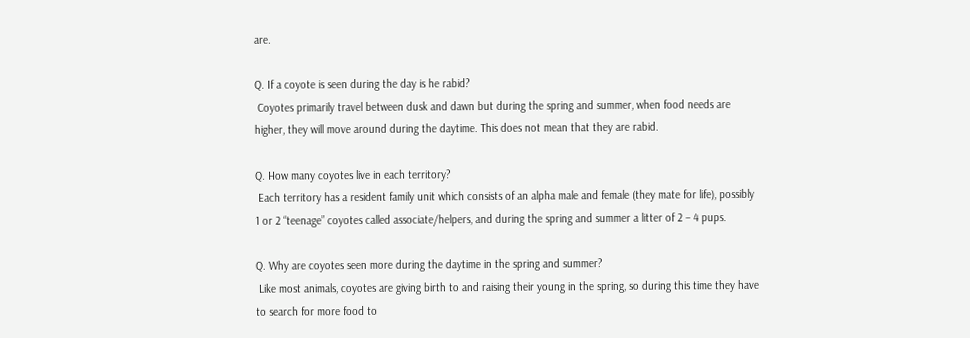are.

Q. If a coyote is seen during the day is he rabid?
 Coyotes primarily travel between dusk and dawn but during the spring and summer, when food needs are higher, they will move around during the daytime. This does not mean that they are rabid.

Q. How many coyotes live in each territory?
 Each territory has a resident family unit which consists of an alpha male and female (they mate for life), possibly 1 or 2 “teenage” coyotes called associate/helpers, and during the spring and summer a litter of 2 – 4 pups.

Q. Why are coyotes seen more during the daytime in the spring and summer?
 Like most animals, coyotes are giving birth to and raising their young in the spring, so during this time they have to search for more food to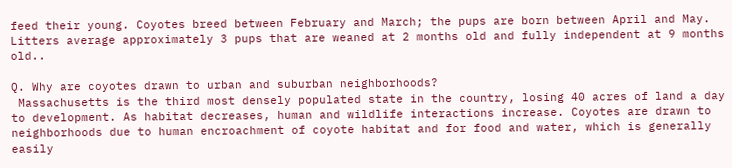feed their young. Coyotes breed between February and March; the pups are born between April and May. Litters average approximately 3 pups that are weaned at 2 months old and fully independent at 9 months old..

Q. Why are coyotes drawn to urban and suburban neighborhoods?
 Massachusetts is the third most densely populated state in the country, losing 40 acres of land a day to development. As habitat decreases, human and wildlife interactions increase. Coyotes are drawn to neighborhoods due to human encroachment of coyote habitat and for food and water, which is generally easily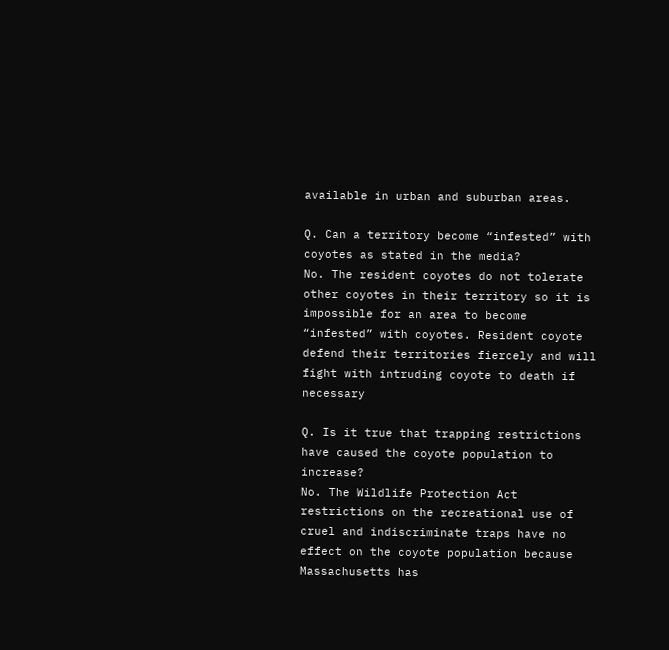available in urban and suburban areas.

Q. Can a territory become “infested” with coyotes as stated in the media?
No. The resident coyotes do not tolerate other coyotes in their territory so it is impossible for an area to become “infested” with coyotes. Resident coyote defend their territories fiercely and will fight with intruding coyote to death if necessary

Q. Is it true that trapping restrictions have caused the coyote population to increase?
No. The Wildlife Protection Act restrictions on the recreational use of cruel and indiscriminate traps have no effect on the coyote population because Massachusetts has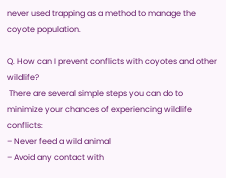never used trapping as a method to manage the coyote population.

Q. How can I prevent conflicts with coyotes and other wildlife?
 There are several simple steps you can do to minimize your chances of experiencing wildlife conflicts:
– Never feed a wild animal
– Avoid any contact with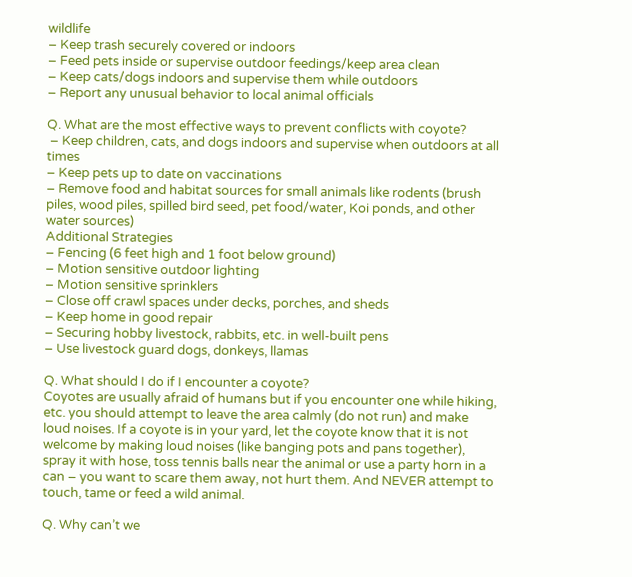wildlife
– Keep trash securely covered or indoors
– Feed pets inside or supervise outdoor feedings/keep area clean
– Keep cats/dogs indoors and supervise them while outdoors
– Report any unusual behavior to local animal officials

Q. What are the most effective ways to prevent conflicts with coyote?
 – Keep children, cats, and dogs indoors and supervise when outdoors at all times
– Keep pets up to date on vaccinations
– Remove food and habitat sources for small animals like rodents (brush piles, wood piles, spilled bird seed, pet food/water, Koi ponds, and other water sources)
Additional Strategies
– Fencing (6 feet high and 1 foot below ground)
– Motion sensitive outdoor lighting
– Motion sensitive sprinklers
– Close off crawl spaces under decks, porches, and sheds
– Keep home in good repair
– Securing hobby livestock, rabbits, etc. in well-built pens
– Use livestock guard dogs, donkeys, llamas

Q. What should I do if I encounter a coyote?
Coyotes are usually afraid of humans but if you encounter one while hiking, etc. you should attempt to leave the area calmly (do not run) and make loud noises. If a coyote is in your yard, let the coyote know that it is not welcome by making loud noises (like banging pots and pans together), spray it with hose, toss tennis balls near the animal or use a party horn in a can – you want to scare them away, not hurt them. And NEVER attempt to touch, tame or feed a wild animal.

Q. Why can’t we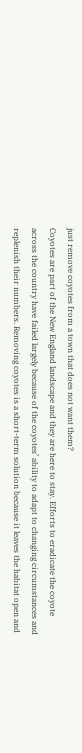just remove coyotes from a town that does not want them?
Coyotes are part of the New England landscape and they are here to stay. Efforts to eradicate the coyote across the country have failed largely because of the coyotes’ ability to adapt to changing circumstances and replenish their numbers. Removing coyotes is a short-term solution because it leaves the habitat open and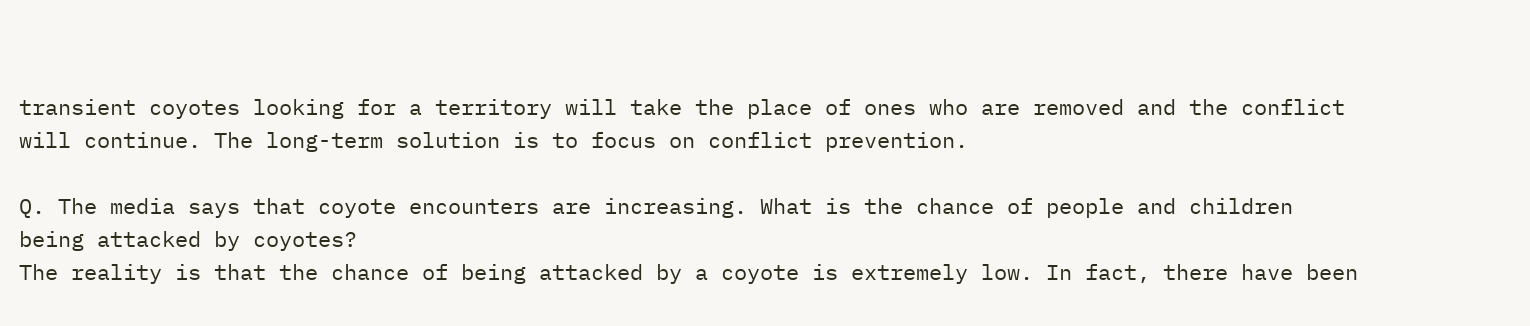transient coyotes looking for a territory will take the place of ones who are removed and the conflict will continue. The long-term solution is to focus on conflict prevention.

Q. The media says that coyote encounters are increasing. What is the chance of people and children being attacked by coyotes?
The reality is that the chance of being attacked by a coyote is extremely low. In fact, there have been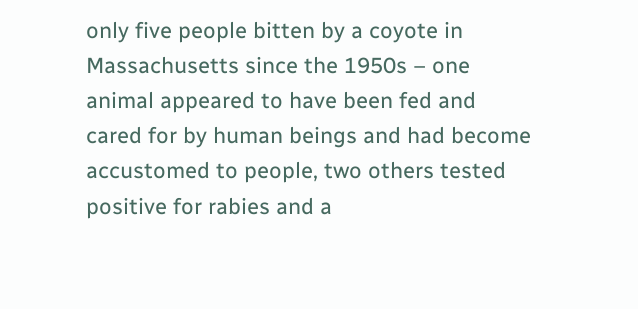only five people bitten by a coyote in Massachusetts since the 1950s – one animal appeared to have been fed and cared for by human beings and had become accustomed to people, two others tested positive for rabies and a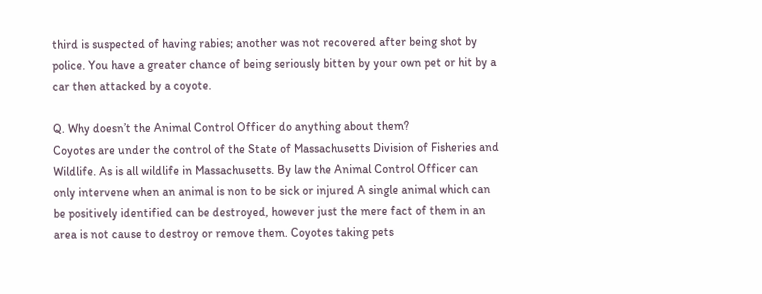third is suspected of having rabies; another was not recovered after being shot by police. You have a greater chance of being seriously bitten by your own pet or hit by a car then attacked by a coyote.

Q. Why doesn’t the Animal Control Officer do anything about them?
Coyotes are under the control of the State of Massachusetts Division of Fisheries and Wildlife. As is all wildlife in Massachusetts. By law the Animal Control Officer can only intervene when an animal is non to be sick or injured A single animal which can be positively identified can be destroyed, however just the mere fact of them in an area is not cause to destroy or remove them. Coyotes taking pets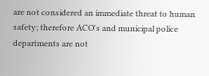are not considered an immediate threat to human safety; therefore ACO's and municipal police departments are not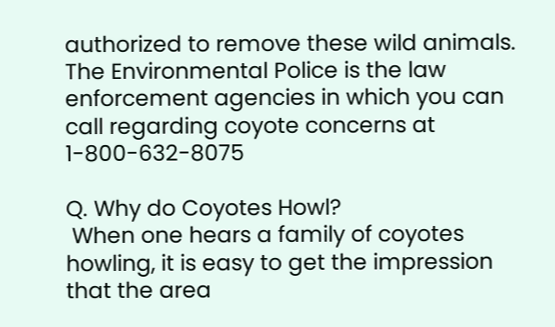authorized to remove these wild animals. The Environmental Police is the law enforcement agencies in which you can call regarding coyote concerns at 1-800-632-8075

Q. Why do Coyotes Howl?
 When one hears a family of coyotes howling, it is easy to get the impression that the area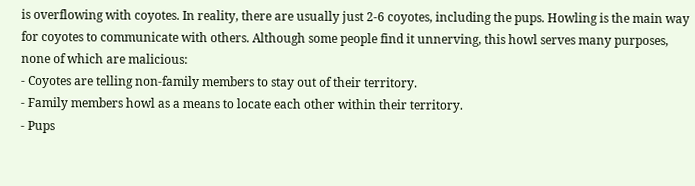is overflowing with coyotes. In reality, there are usually just 2-6 coyotes, including the pups. Howling is the main way for coyotes to communicate with others. Although some people find it unnerving, this howl serves many purposes, none of which are malicious:
- Coyotes are telling non-family members to stay out of their territory.
- Family members howl as a means to locate each other within their territory.
- Pups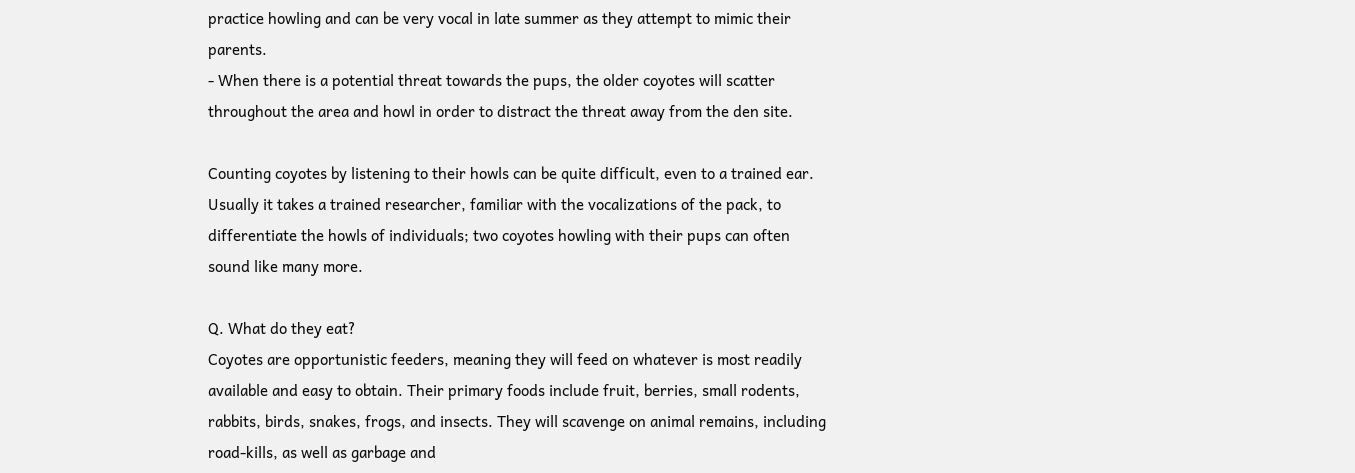practice howling and can be very vocal in late summer as they attempt to mimic their parents.
- When there is a potential threat towards the pups, the older coyotes will scatter throughout the area and howl in order to distract the threat away from the den site.

Counting coyotes by listening to their howls can be quite difficult, even to a trained ear. Usually it takes a trained researcher, familiar with the vocalizations of the pack, to differentiate the howls of individuals; two coyotes howling with their pups can often sound like many more.

Q. What do they eat?
Coyotes are opportunistic feeders, meaning they will feed on whatever is most readily available and easy to obtain. Their primary foods include fruit, berries, small rodents, rabbits, birds, snakes, frogs, and insects. They will scavenge on animal remains, including road-kills, as well as garbage and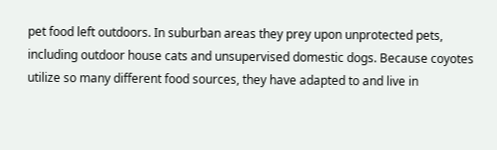pet food left outdoors. In suburban areas they prey upon unprotected pets, including outdoor house cats and unsupervised domestic dogs. Because coyotes utilize so many different food sources, they have adapted to and live in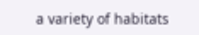a variety of habitats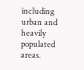including urban and heavily populated areas.